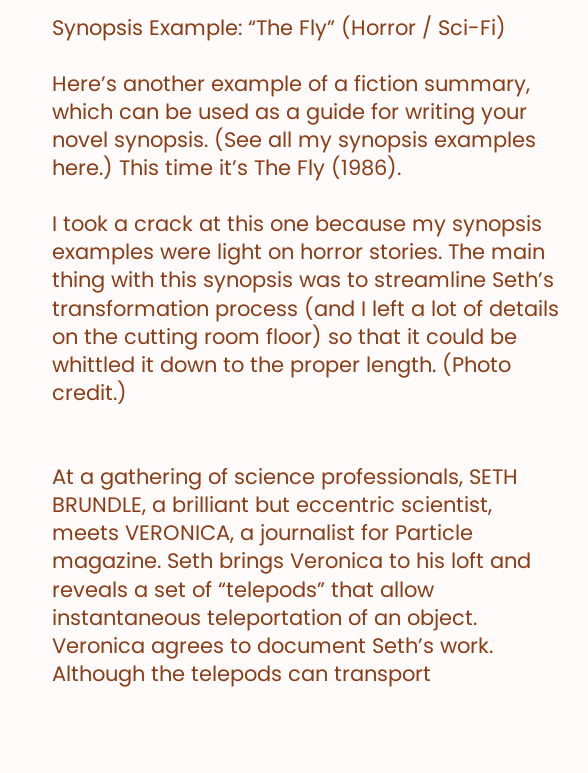Synopsis Example: “The Fly” (Horror / Sci-Fi)

Here’s another example of a fiction summary, which can be used as a guide for writing your novel synopsis. (See all my synopsis examples here.) This time it’s The Fly (1986).

I took a crack at this one because my synopsis examples were light on horror stories. The main thing with this synopsis was to streamline Seth’s transformation process (and I left a lot of details on the cutting room floor) so that it could be whittled it down to the proper length. (Photo credit.)


At a gathering of science professionals, SETH BRUNDLE, a brilliant but eccentric scientist, meets VERONICA, a journalist for Particle magazine. Seth brings Veronica to his loft and reveals a set of “telepods” that allow instantaneous teleportation of an object. Veronica agrees to document Seth’s work. Although the telepods can transport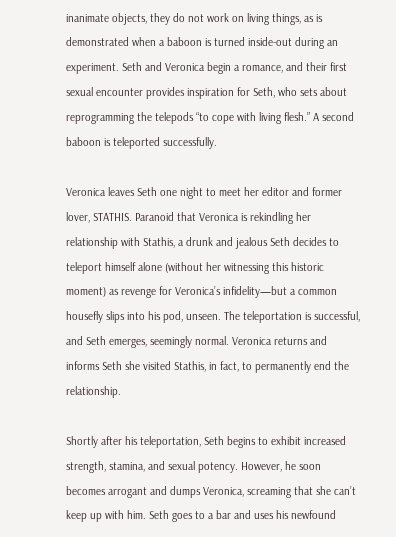inanimate objects, they do not work on living things, as is demonstrated when a baboon is turned inside-out during an experiment. Seth and Veronica begin a romance, and their first sexual encounter provides inspiration for Seth, who sets about reprogramming the telepods “to cope with living flesh.” A second baboon is teleported successfully.

Veronica leaves Seth one night to meet her editor and former lover, STATHIS. Paranoid that Veronica is rekindling her relationship with Stathis, a drunk and jealous Seth decides to teleport himself alone (without her witnessing this historic moment) as revenge for Veronica’s infidelity—but a common housefly slips into his pod, unseen. The teleportation is successful, and Seth emerges, seemingly normal. Veronica returns and informs Seth she visited Stathis, in fact, to permanently end the relationship.

Shortly after his teleportation, Seth begins to exhibit increased strength, stamina, and sexual potency. However, he soon becomes arrogant and dumps Veronica, screaming that she can’t keep up with him. Seth goes to a bar and uses his newfound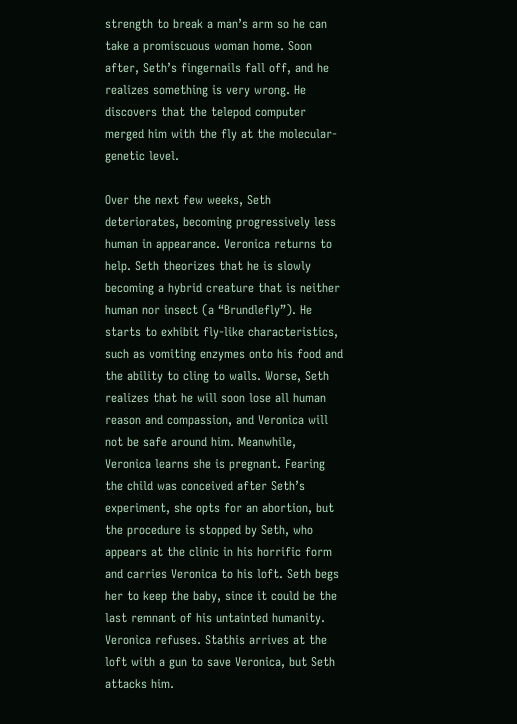strength to break a man’s arm so he can take a promiscuous woman home. Soon after, Seth’s fingernails fall off, and he realizes something is very wrong. He discovers that the telepod computer merged him with the fly at the molecular-genetic level.

Over the next few weeks, Seth deteriorates, becoming progressively less human in appearance. Veronica returns to help. Seth theorizes that he is slowly becoming a hybrid creature that is neither human nor insect (a “Brundlefly”). He starts to exhibit fly-like characteristics, such as vomiting enzymes onto his food and the ability to cling to walls. Worse, Seth realizes that he will soon lose all human reason and compassion, and Veronica will not be safe around him. Meanwhile, Veronica learns she is pregnant. Fearing the child was conceived after Seth’s experiment, she opts for an abortion, but the procedure is stopped by Seth, who appears at the clinic in his horrific form and carries Veronica to his loft. Seth begs her to keep the baby, since it could be the last remnant of his untainted humanity. Veronica refuses. Stathis arrives at the loft with a gun to save Veronica, but Seth attacks him.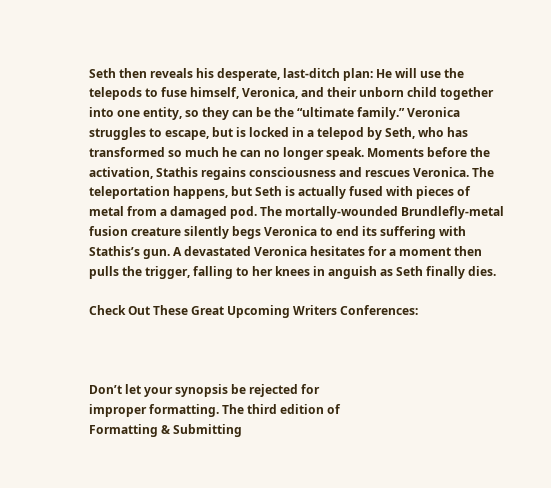Seth then reveals his desperate, last-ditch plan: He will use the telepods to fuse himself, Veronica, and their unborn child together into one entity, so they can be the “ultimate family.” Veronica struggles to escape, but is locked in a telepod by Seth, who has transformed so much he can no longer speak. Moments before the activation, Stathis regains consciousness and rescues Veronica. The teleportation happens, but Seth is actually fused with pieces of metal from a damaged pod. The mortally-wounded Brundlefly-metal fusion creature silently begs Veronica to end its suffering with Stathis’s gun. A devastated Veronica hesitates for a moment then pulls the trigger, falling to her knees in anguish as Seth finally dies.

Check Out These Great Upcoming Writers Conferences:



Don’t let your synopsis be rejected for
improper formatting. The third edition of
Formatting & Submitting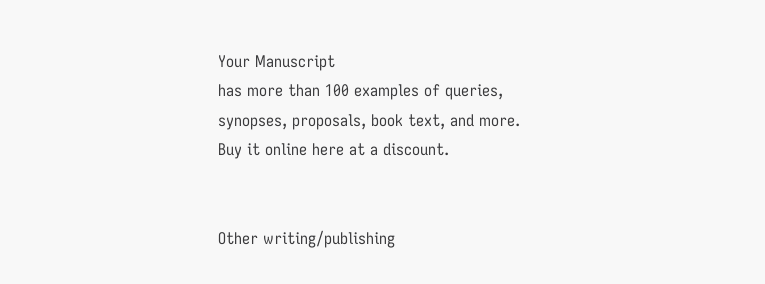Your Manuscript
has more than 100 examples of queries,
synopses, proposals, book text, and more.
Buy it online here at a discount.


Other writing/publishing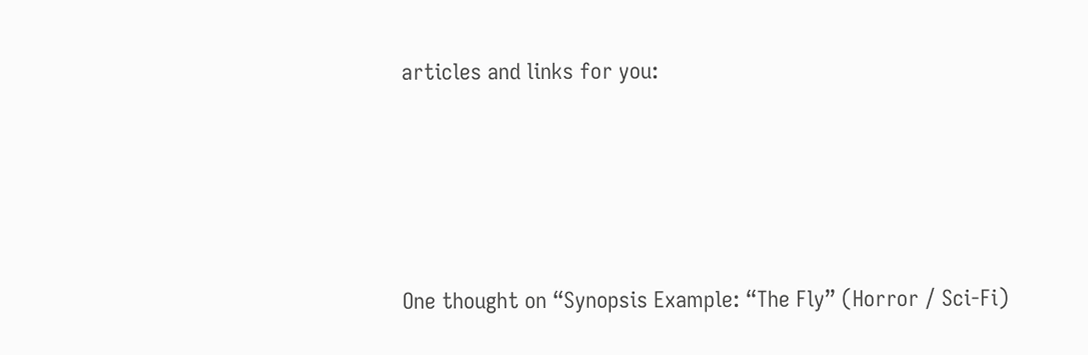articles and links for you:






One thought on “Synopsis Example: “The Fly” (Horror / Sci-Fi)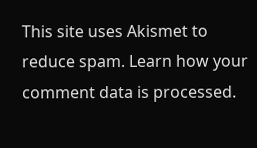This site uses Akismet to reduce spam. Learn how your comment data is processed.